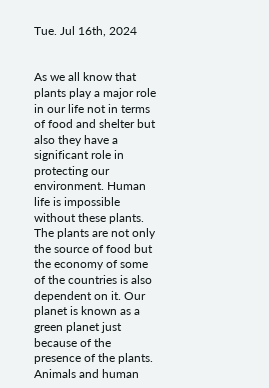Tue. Jul 16th, 2024


As we all know that plants play a major role in our life not in terms of food and shelter but also they have a significant role in protecting our environment. Human life is impossible without these plants. The plants are not only the source of food but the economy of some of the countries is also dependent on it. Our planet is known as a green planet just because of the presence of the plants. Animals and human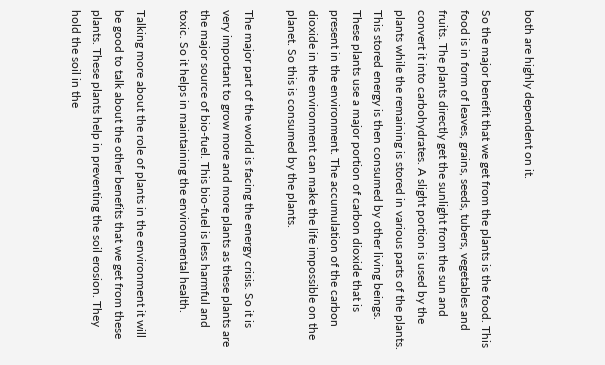both are highly dependent on it.

So the major benefit that we get from the plants is the food. This food is in form of leaves, grains, seeds, tubers, vegetables and fruits. The plants directly get the sunlight from the sun and convert it into carbohydrates. A slight portion is used by the plants while the remaining is stored in various parts of the plants. This stored energy is then consumed by other living beings. These plants use a major portion of carbon dioxide that is present in the environment. The accumulation of the carbon dioxide in the environment can make the life impossible on the planet. So this is consumed by the plants.

The major part of the world is facing the energy crisis. So it is very important to grow more and more plants as these plants are the major source of bio-fuel. This bio-fuel is less harmful and toxic. So it helps in maintaining the environmental health.

Talking more about the role of plants in the environment it will be good to talk about the other benefits that we get from these plants. These plants help in preventing the soil erosion. They hold the soil in the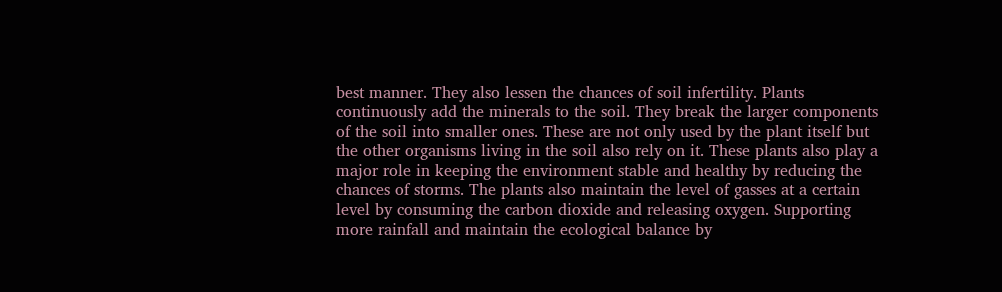best manner. They also lessen the chances of soil infertility. Plants continuously add the minerals to the soil. They break the larger components of the soil into smaller ones. These are not only used by the plant itself but the other organisms living in the soil also rely on it. These plants also play a major role in keeping the environment stable and healthy by reducing the chances of storms. The plants also maintain the level of gasses at a certain level by consuming the carbon dioxide and releasing oxygen. Supporting more rainfall and maintain the ecological balance by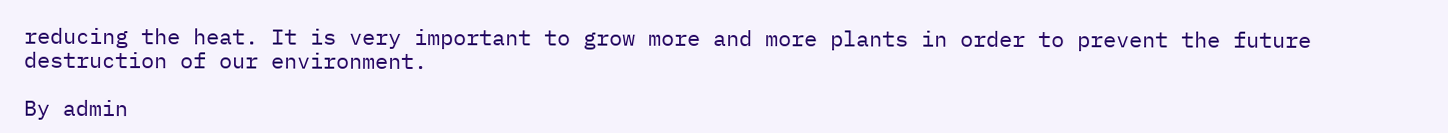reducing the heat. It is very important to grow more and more plants in order to prevent the future destruction of our environment.

By admin